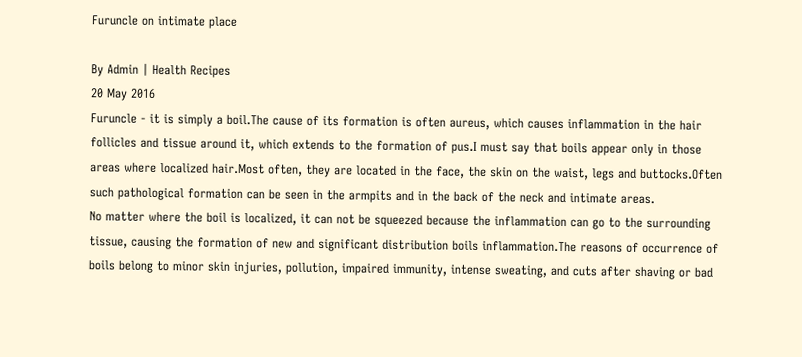Furuncle on intimate place

By Admin | Health Recipes
20 May 2016
Furuncle - it is simply a boil.The cause of its formation is often aureus, which causes inflammation in the hair follicles and tissue around it, which extends to the formation of pus.I must say that boils appear only in those areas where localized hair.Most often, they are located in the face, the skin on the waist, legs and buttocks.Often such pathological formation can be seen in the armpits and in the back of the neck and intimate areas.
No matter where the boil is localized, it can not be squeezed because the inflammation can go to the surrounding tissue, causing the formation of new and significant distribution boils inflammation.The reasons of occurrence of boils belong to minor skin injuries, pollution, impaired immunity, intense sweating, and cuts after shaving or bad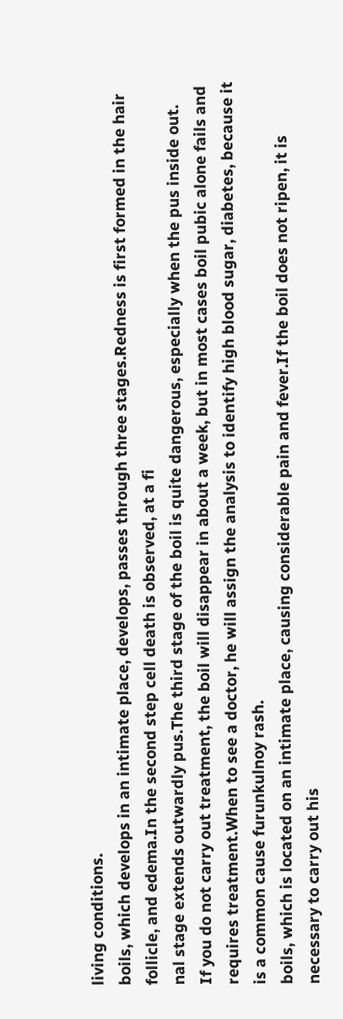living conditions.
boils, which develops in an intimate place, develops, passes through three stages.Redness is first formed in the hair follicle, and edema.In the second step cell death is observed, at a fi
nal stage extends outwardly pus.The third stage of the boil is quite dangerous, especially when the pus inside out.
If you do not carry out treatment, the boil will disappear in about a week, but in most cases boil pubic alone fails and requires treatment.When to see a doctor, he will assign the analysis to identify high blood sugar, diabetes, because it is a common cause furunkulnoy rash.
boils, which is located on an intimate place, causing considerable pain and fever.If the boil does not ripen, it is necessary to carry out his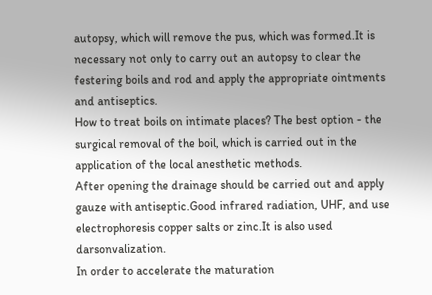autopsy, which will remove the pus, which was formed.It is necessary not only to carry out an autopsy to clear the festering boils and rod and apply the appropriate ointments and antiseptics.
How to treat boils on intimate places? The best option - the surgical removal of the boil, which is carried out in the application of the local anesthetic methods.
After opening the drainage should be carried out and apply gauze with antiseptic.Good infrared radiation, UHF, and use electrophoresis copper salts or zinc.It is also used darsonvalization.
In order to accelerate the maturation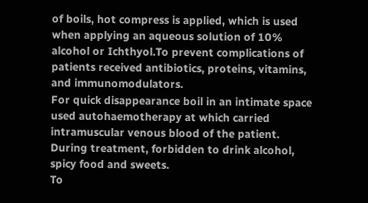of boils, hot compress is applied, which is used when applying an aqueous solution of 10% alcohol or Ichthyol.To prevent complications of patients received antibiotics, proteins, vitamins, and immunomodulators.
For quick disappearance boil in an intimate space used autohaemotherapy at which carried intramuscular venous blood of the patient.
During treatment, forbidden to drink alcohol, spicy food and sweets.
To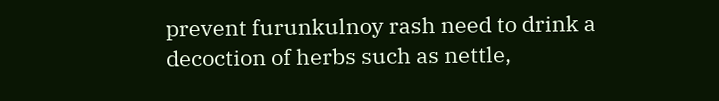prevent furunkulnoy rash need to drink a decoction of herbs such as nettle,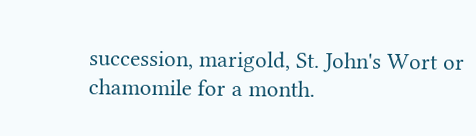succession, marigold, St. John's Wort or chamomile for a month.